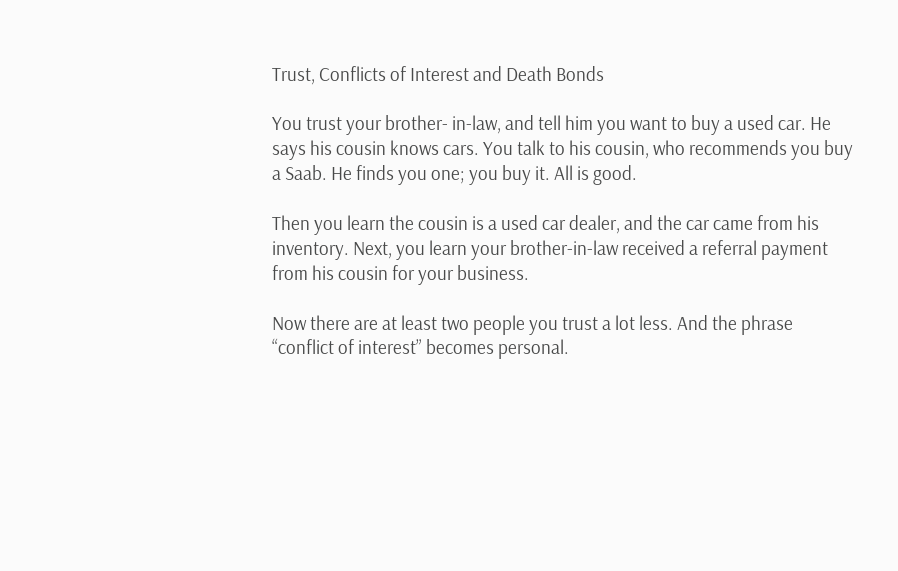Trust, Conflicts of Interest and Death Bonds

You trust your brother- in-law, and tell him you want to buy a used car. He says his cousin knows cars. You talk to his cousin, who recommends you buy a Saab. He finds you one; you buy it. All is good.

Then you learn the cousin is a used car dealer, and the car came from his inventory. Next, you learn your brother-in-law received a referral payment from his cousin for your business.

Now there are at least two people you trust a lot less. And the phrase “conflict of interest” becomes personal.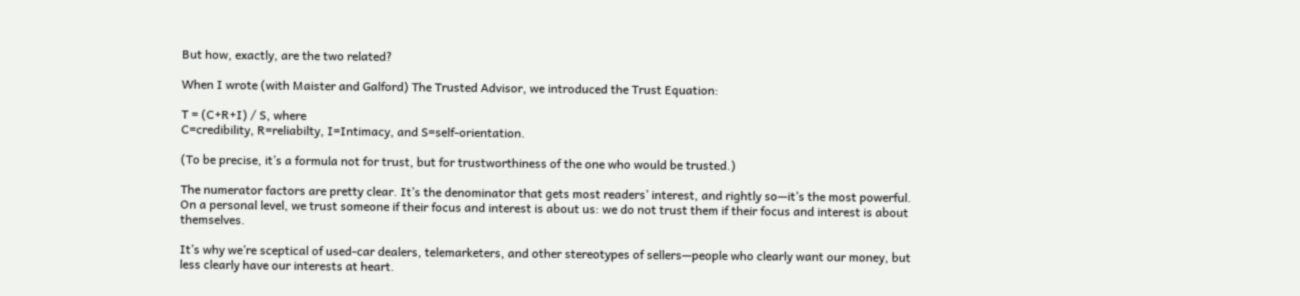But how, exactly, are the two related?

When I wrote (with Maister and Galford) The Trusted Advisor, we introduced the Trust Equation:

T = (C+R+I) / S, where
C=credibility, R=reliabilty, I=Intimacy, and S=self-orientation.

(To be precise, it’s a formula not for trust, but for trustworthiness of the one who would be trusted.)

The numerator factors are pretty clear. It’s the denominator that gets most readers’ interest, and rightly so—it’s the most powerful.
On a personal level, we trust someone if their focus and interest is about us: we do not trust them if their focus and interest is about themselves.

It’s why we’re sceptical of used-car dealers, telemarketers, and other stereotypes of sellers—people who clearly want our money, but less clearly have our interests at heart.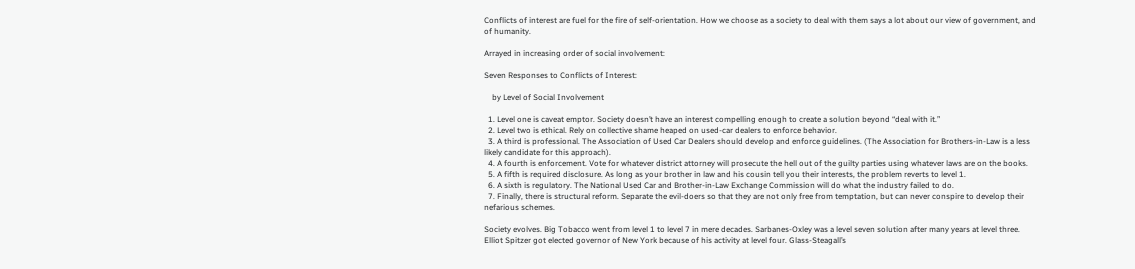Conflicts of interest are fuel for the fire of self-orientation. How we choose as a society to deal with them says a lot about our view of government, and of humanity.

Arrayed in increasing order of social involvement:

Seven Responses to Conflicts of Interest:

    by Level of Social Involvement

  1. Level one is caveat emptor. Society doesn’t have an interest compelling enough to create a solution beyond “deal with it.”
  2. Level two is ethical. Rely on collective shame heaped on used-car dealers to enforce behavior.
  3. A third is professional. The Association of Used Car Dealers should develop and enforce guidelines. (The Association for Brothers-in-Law is a less likely candidate for this approach).
  4. A fourth is enforcement. Vote for whatever district attorney will prosecute the hell out of the guilty parties using whatever laws are on the books.
  5. A fifth is required disclosure. As long as your brother in law and his cousin tell you their interests, the problem reverts to level 1.
  6. A sixth is regulatory. The National Used Car and Brother-in-Law Exchange Commission will do what the industry failed to do.
  7. Finally, there is structural reform. Separate the evil-doers so that they are not only free from temptation, but can never conspire to develop their nefarious schemes.

Society evolves. Big Tobacco went from level 1 to level 7 in mere decades. Sarbanes-Oxley was a level seven solution after many years at level three. Elliot Spitzer got elected governor of New York because of his activity at level four. Glass-Steagall’s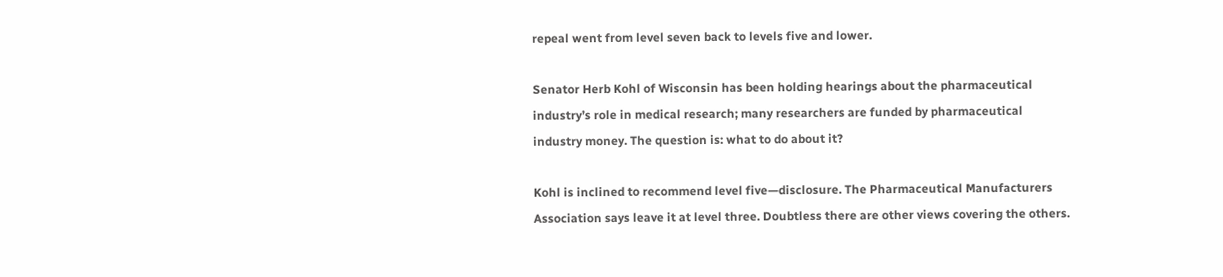repeal went from level seven back to levels five and lower.

Senator Herb Kohl of Wisconsin has been holding hearings about the pharmaceutical industry’s role in medical research; many researchers are funded by pharmaceutical industry money. The question is: what to do about it?

Kohl is inclined to recommend level five—disclosure. The Pharmaceutical Manufacturers Association says leave it at level three. Doubtless there are other views covering the others.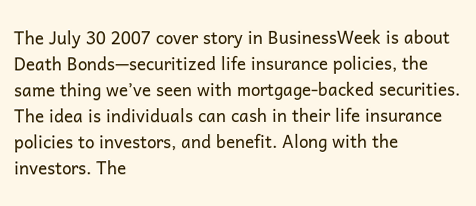The July 30 2007 cover story in BusinessWeek is about Death Bonds—securitized life insurance policies, the same thing we’ve seen with mortgage-backed securities. The idea is individuals can cash in their life insurance policies to investors, and benefit. Along with the investors. The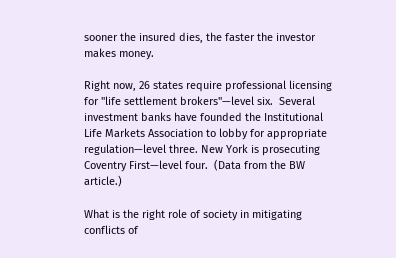sooner the insured dies, the faster the investor makes money.

Right now, 26 states require professional licensing for "life settlement brokers"—level six.  Several investment banks have founded the Institutional Life Markets Association to lobby for appropriate regulation—level three. New York is prosecuting Coventry First—level four.  (Data from the BW article.)

What is the right role of society in mitigating conflicts of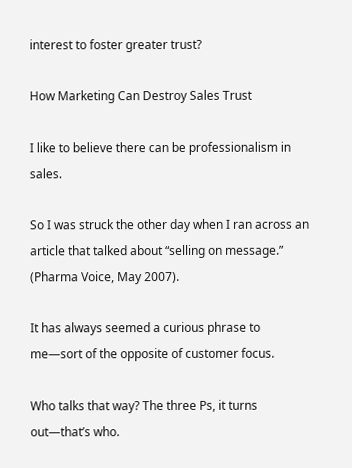interest to foster greater trust?

How Marketing Can Destroy Sales Trust

I like to believe there can be professionalism in sales.

So I was struck the other day when I ran across an article that talked about “selling on message.” (Pharma Voice, May 2007).

It has always seemed a curious phrase to me—sort of the opposite of customer focus.

Who talks that way? The three Ps, it turns out—that’s who.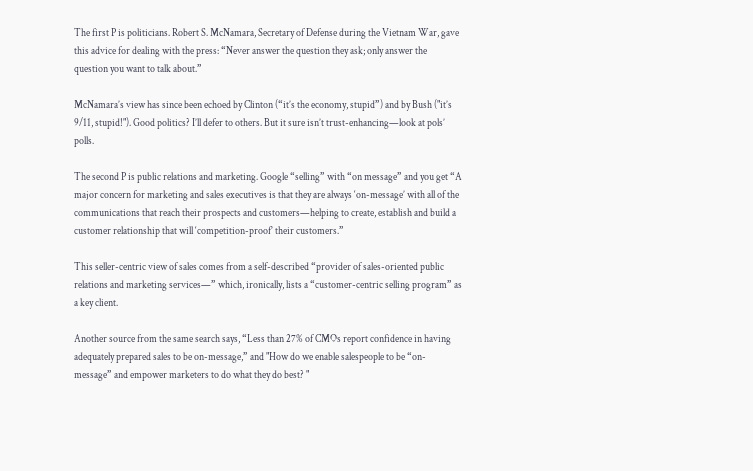The first P is politicians. Robert S. McNamara, Secretary of Defense during the Vietnam War, gave this advice for dealing with the press: “Never answer the question they ask; only answer the question you want to talk about.”

McNamara’s view has since been echoed by Clinton (“it’s the economy, stupid”) and by Bush ("it’s 9/11, stupid!"). Good politics? I’ll defer to others. But it sure isn’t trust-enhancing—look at pols’ polls.

The second P is public relations and marketing. Google “selling” with “on message” and you get “A major concern for marketing and sales executives is that they are always ‘on-message’ with all of the communications that reach their prospects and customers—helping to create, establish and build a customer relationship that will ‘competition-proof’ their customers.”

This seller-centric view of sales comes from a self-described “provider of sales-oriented public relations and marketing services—” which, ironically, lists a “customer-centric selling program” as a key client.

Another source from the same search says, “Less than 27% of CMOs report confidence in having adequately prepared sales to be on-message,” and "How do we enable salespeople to be “on-message” and empower marketers to do what they do best? "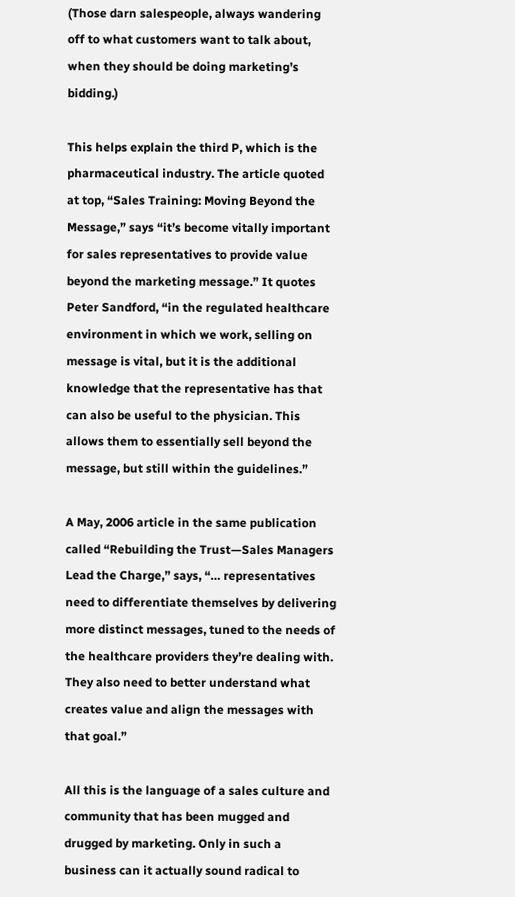(Those darn salespeople, always wandering off to what customers want to talk about, when they should be doing marketing’s bidding.)

This helps explain the third P, which is the pharmaceutical industry. The article quoted at top, “Sales Training: Moving Beyond the Message,” says “it’s become vitally important for sales representatives to provide value beyond the marketing message.” It quotes Peter Sandford, “in the regulated healthcare environment in which we work, selling on message is vital, but it is the additional knowledge that the representative has that can also be useful to the physician. This allows them to essentially sell beyond the message, but still within the guidelines.”

A May, 2006 article in the same publication called “Rebuilding the Trust—Sales Managers Lead the Charge,” says, “… representatives need to differentiate themselves by delivering more distinct messages, tuned to the needs of the healthcare providers they’re dealing with. They also need to better understand what creates value and align the messages with that goal.”

All this is the language of a sales culture and community that has been mugged and drugged by marketing. Only in such a business can it actually sound radical to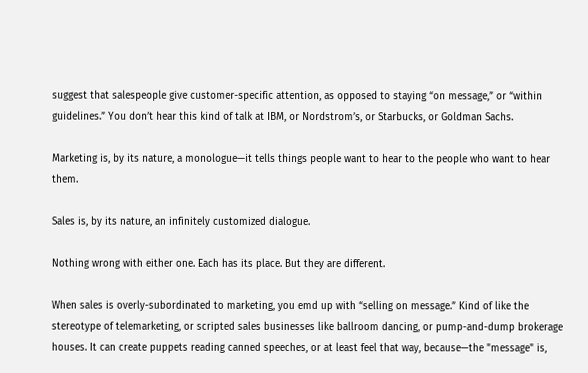suggest that salespeople give customer-specific attention, as opposed to staying “on message,” or “within guidelines.” You don’t hear this kind of talk at IBM, or Nordstrom’s, or Starbucks, or Goldman Sachs.

Marketing is, by its nature, a monologue—it tells things people want to hear to the people who want to hear them.

Sales is, by its nature, an infinitely customized dialogue.

Nothing wrong with either one. Each has its place. But they are different.

When sales is overly-subordinated to marketing, you emd up with “selling on message.” Kind of like the stereotype of telemarketing, or scripted sales businesses like ballroom dancing, or pump-and-dump brokerage houses. It can create puppets reading canned speeches, or at least feel that way, because—the "message" is,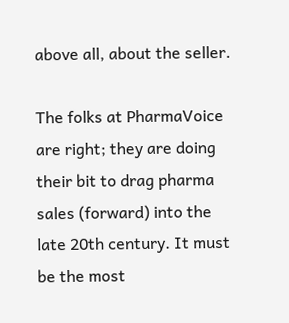above all, about the seller.

The folks at PharmaVoice are right; they are doing their bit to drag pharma sales (forward) into the late 20th century. It must be the most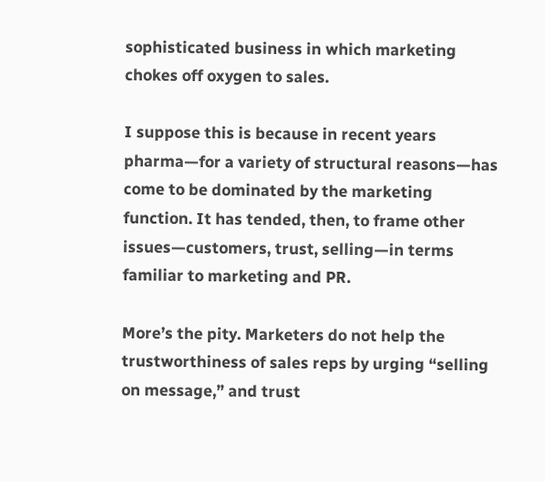sophisticated business in which marketing chokes off oxygen to sales.

I suppose this is because in recent years pharma—for a variety of structural reasons—has come to be dominated by the marketing function. It has tended, then, to frame other issues—customers, trust, selling—in terms familiar to marketing and PR.

More’s the pity. Marketers do not help the trustworthiness of sales reps by urging “selling on message,” and trust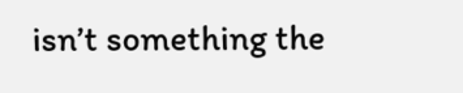isn’t something the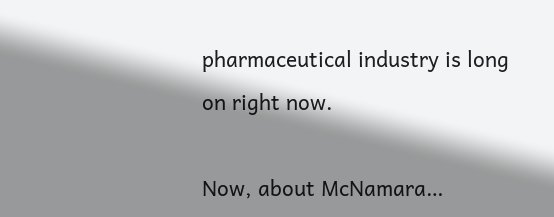pharmaceutical industry is long on right now.

Now, about McNamara…